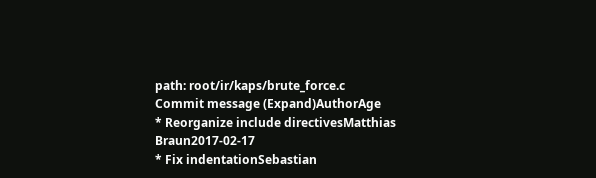path: root/ir/kaps/brute_force.c
Commit message (Expand)AuthorAge
* Reorganize include directivesMatthias Braun2017-02-17
* Fix indentationSebastian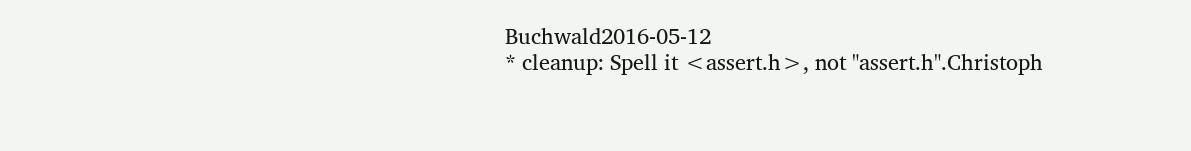Buchwald2016-05-12
* cleanup: Spell it <assert.h>, not "assert.h".Christoph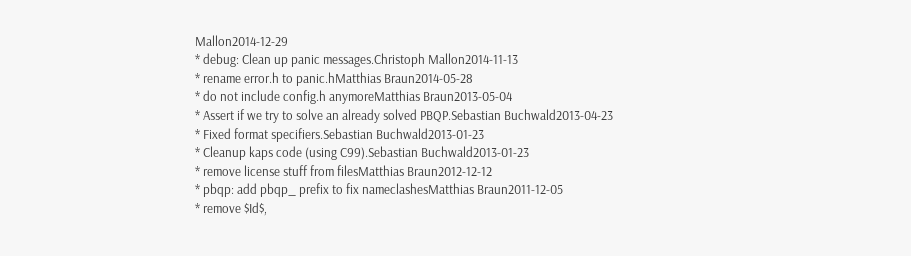Mallon2014-12-29
* debug: Clean up panic messages.Christoph Mallon2014-11-13
* rename error.h to panic.hMatthias Braun2014-05-28
* do not include config.h anymoreMatthias Braun2013-05-04
* Assert if we try to solve an already solved PBQP.Sebastian Buchwald2013-04-23
* Fixed format specifiers.Sebastian Buchwald2013-01-23
* Cleanup kaps code (using C99).Sebastian Buchwald2013-01-23
* remove license stuff from filesMatthias Braun2012-12-12
* pbqp: add pbqp_ prefix to fix nameclashesMatthias Braun2011-12-05
* remove $Id$,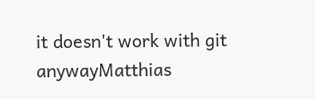it doesn't work with git anywayMatthias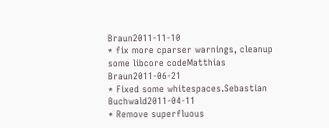Braun2011-11-10
* fix more cparser warnings, cleanup some libcore codeMatthias Braun2011-06-21
* Fixed some whitespaces.Sebastian Buchwald2011-04-11
* Remove superfluous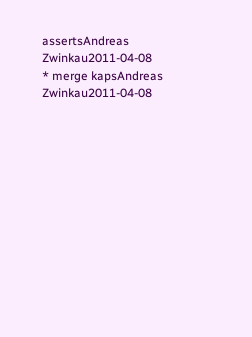assertsAndreas Zwinkau2011-04-08
* merge kapsAndreas Zwinkau2011-04-08